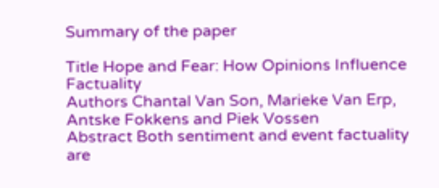Summary of the paper

Title Hope and Fear: How Opinions Influence Factuality
Authors Chantal Van Son, Marieke Van Erp, Antske Fokkens and Piek Vossen
Abstract Both sentiment and event factuality are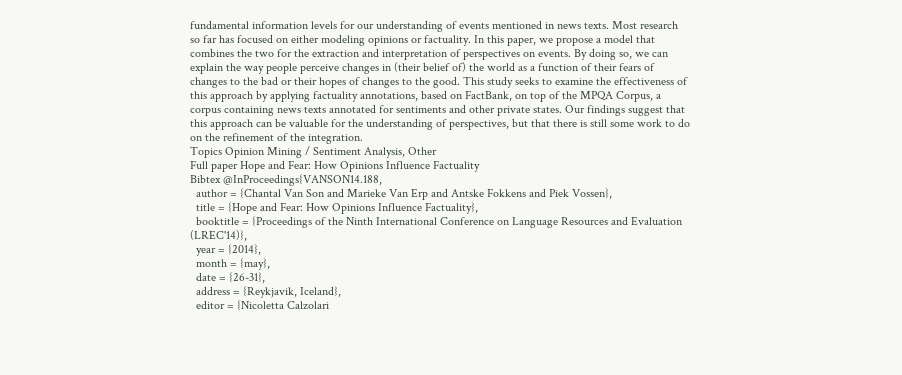fundamental information levels for our understanding of events mentioned in news texts. Most research so far has focused on either modeling opinions or factuality. In this paper, we propose a model that combines the two for the extraction and interpretation of perspectives on events. By doing so, we can explain the way people perceive changes in (their belief of) the world as a function of their fears of changes to the bad or their hopes of changes to the good. This study seeks to examine the effectiveness of this approach by applying factuality annotations, based on FactBank, on top of the MPQA Corpus, a corpus containing news texts annotated for sentiments and other private states. Our findings suggest that this approach can be valuable for the understanding of perspectives, but that there is still some work to do on the refinement of the integration.
Topics Opinion Mining / Sentiment Analysis, Other
Full paper Hope and Fear: How Opinions Influence Factuality
Bibtex @InProceedings{VANSON14.188,
  author = {Chantal Van Son and Marieke Van Erp and Antske Fokkens and Piek Vossen},
  title = {Hope and Fear: How Opinions Influence Factuality},
  booktitle = {Proceedings of the Ninth International Conference on Language Resources and Evaluation (LREC'14)},
  year = {2014},
  month = {may},
  date = {26-31},
  address = {Reykjavik, Iceland},
  editor = {Nicoletta Calzolari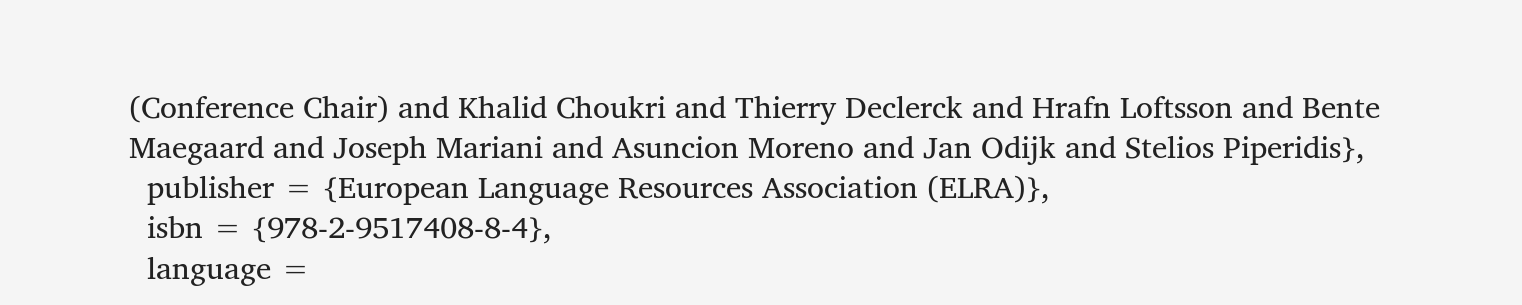(Conference Chair) and Khalid Choukri and Thierry Declerck and Hrafn Loftsson and Bente Maegaard and Joseph Mariani and Asuncion Moreno and Jan Odijk and Stelios Piperidis},
  publisher = {European Language Resources Association (ELRA)},
  isbn = {978-2-9517408-8-4},
  language =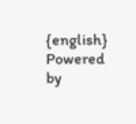{english}
Powered by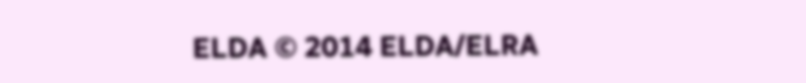ELDA © 2014 ELDA/ELRA